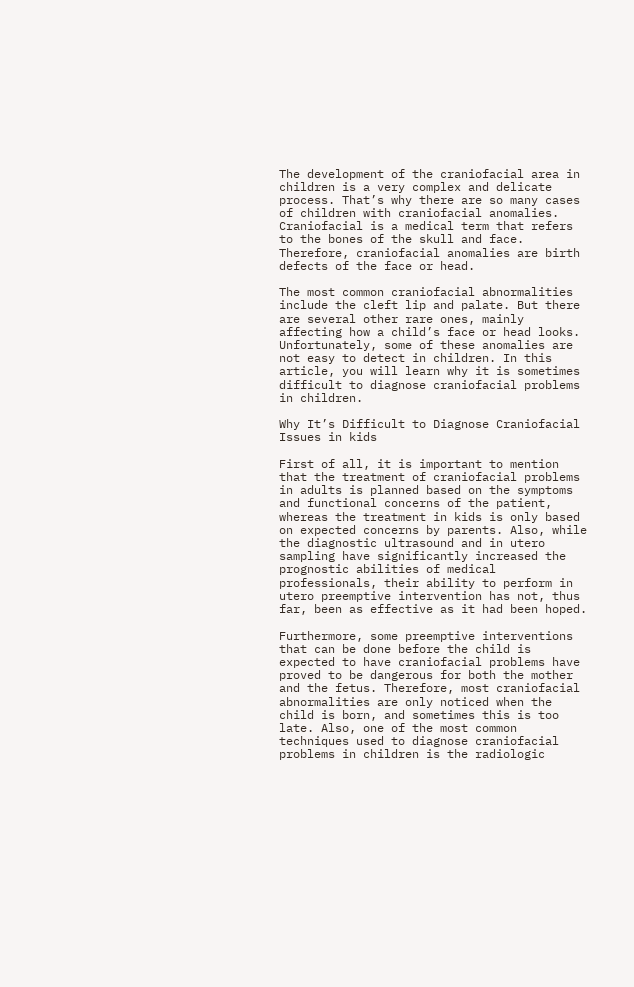The development of the craniofacial area in children is a very complex and delicate process. That’s why there are so many cases of children with craniofacial anomalies. Craniofacial is a medical term that refers to the bones of the skull and face. Therefore, craniofacial anomalies are birth defects of the face or head.

The most common craniofacial abnormalities include the cleft lip and palate. But there are several other rare ones, mainly affecting how a child’s face or head looks. Unfortunately, some of these anomalies are not easy to detect in children. In this article, you will learn why it is sometimes difficult to diagnose craniofacial problems in children.

Why It’s Difficult to Diagnose Craniofacial Issues in kids

First of all, it is important to mention that the treatment of craniofacial problems in adults is planned based on the symptoms and functional concerns of the patient, whereas the treatment in kids is only based on expected concerns by parents. Also, while the diagnostic ultrasound and in utero sampling have significantly increased the prognostic abilities of medical professionals, their ability to perform in utero preemptive intervention has not, thus far, been as effective as it had been hoped.

Furthermore, some preemptive interventions that can be done before the child is expected to have craniofacial problems have proved to be dangerous for both the mother and the fetus. Therefore, most craniofacial abnormalities are only noticed when the child is born, and sometimes this is too late. Also, one of the most common techniques used to diagnose craniofacial problems in children is the radiologic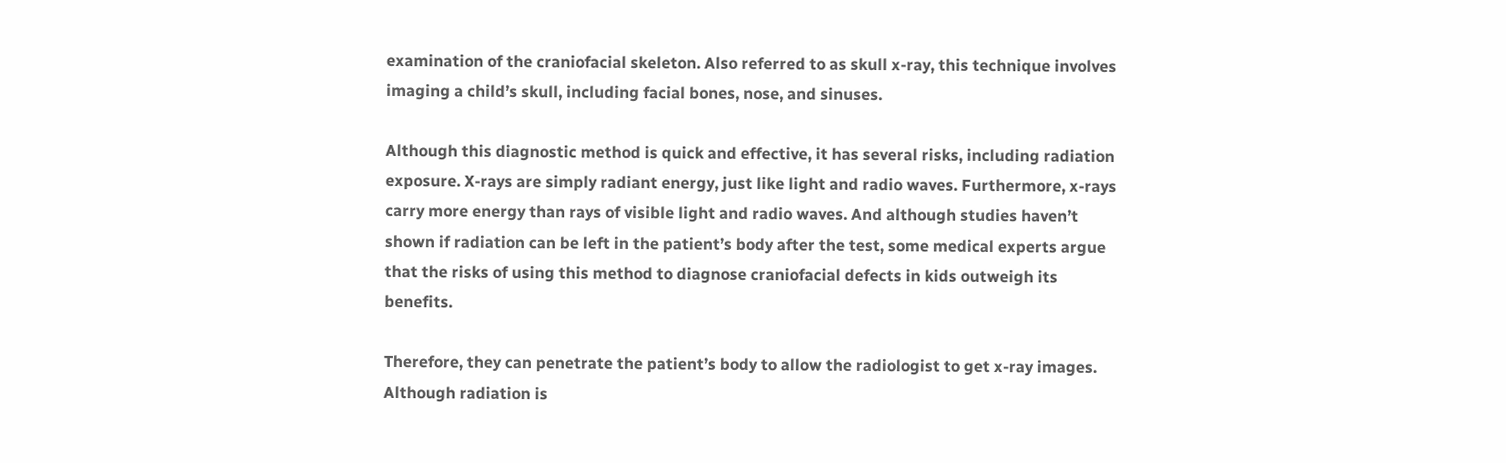examination of the craniofacial skeleton. Also referred to as skull x-ray, this technique involves imaging a child’s skull, including facial bones, nose, and sinuses.

Although this diagnostic method is quick and effective, it has several risks, including radiation exposure. X-rays are simply radiant energy, just like light and radio waves. Furthermore, x-rays carry more energy than rays of visible light and radio waves. And although studies haven’t shown if radiation can be left in the patient’s body after the test, some medical experts argue that the risks of using this method to diagnose craniofacial defects in kids outweigh its benefits.

Therefore, they can penetrate the patient’s body to allow the radiologist to get x-ray images. Although radiation is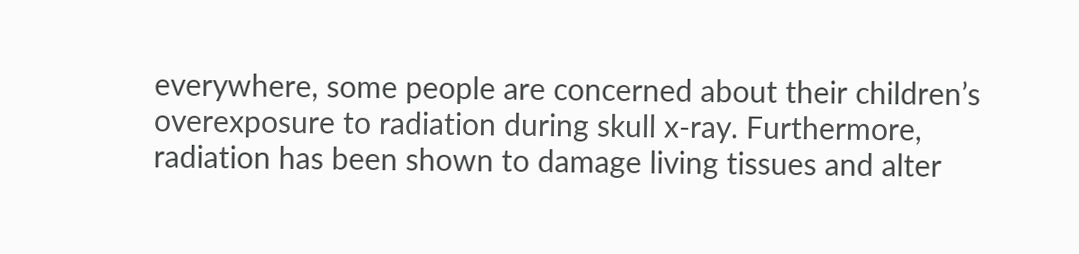everywhere, some people are concerned about their children’s overexposure to radiation during skull x-ray. Furthermore, radiation has been shown to damage living tissues and alter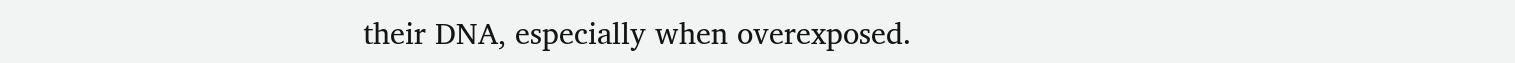their DNA, especially when overexposed.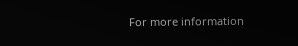For more information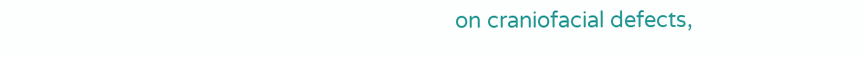on craniofacial defects,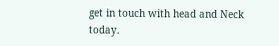get in touch with head and Neck today.